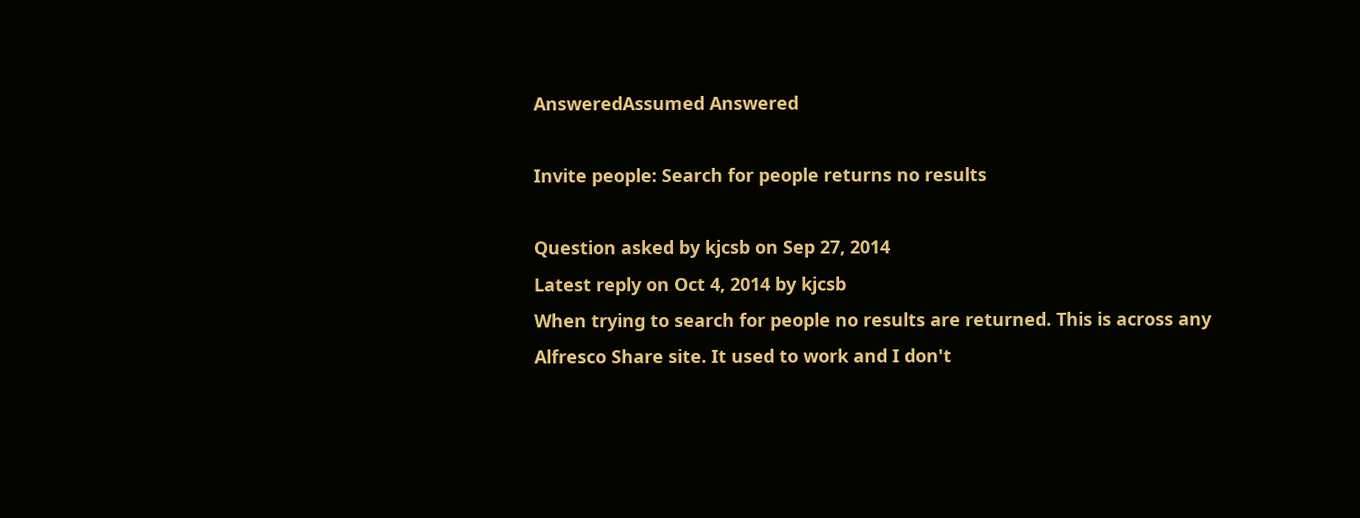AnsweredAssumed Answered

Invite people: Search for people returns no results

Question asked by kjcsb on Sep 27, 2014
Latest reply on Oct 4, 2014 by kjcsb
When trying to search for people no results are returned. This is across any Alfresco Share site. It used to work and I don't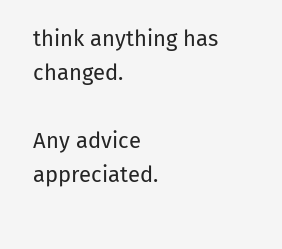think anything has changed.

Any advice appreciated.